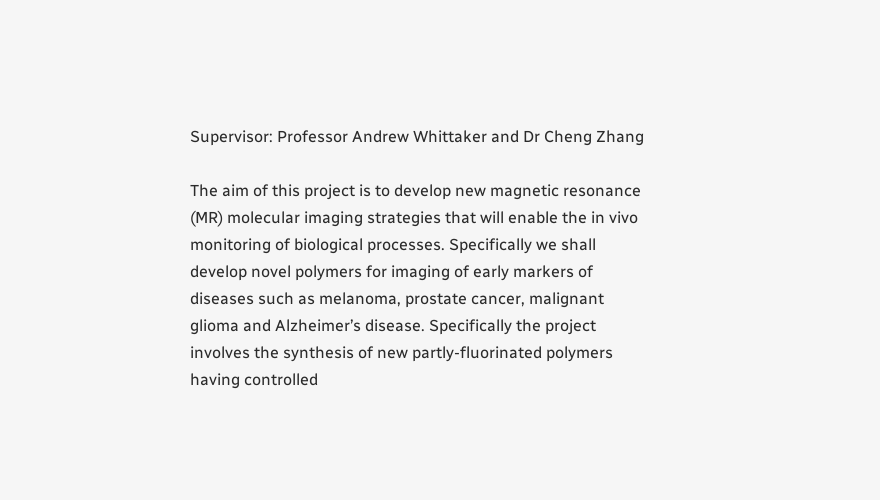Supervisor: Professor Andrew Whittaker and Dr Cheng Zhang

The aim of this project is to develop new magnetic resonance (MR) molecular imaging strategies that will enable the in vivo monitoring of biological processes. Specifically we shall develop novel polymers for imaging of early markers of diseases such as melanoma, prostate cancer, malignant glioma and Alzheimer’s disease. Specifically the project involves the synthesis of new partly-fluorinated polymers having controlled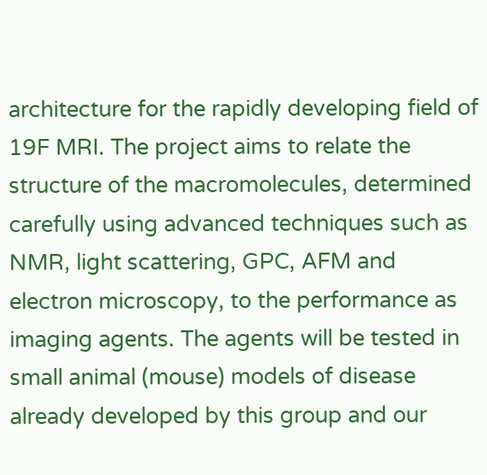architecture for the rapidly developing field of 19F MRI. The project aims to relate the structure of the macromolecules, determined carefully using advanced techniques such as NMR, light scattering, GPC, AFM and electron microscopy, to the performance as imaging agents. The agents will be tested in small animal (mouse) models of disease already developed by this group and our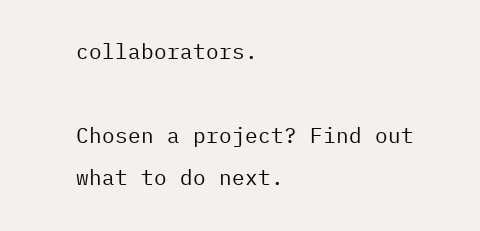collaborators.

Chosen a project? Find out what to do next.